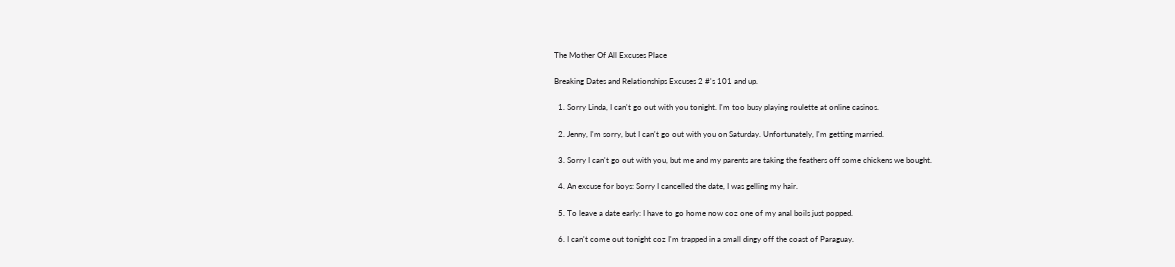The Mother Of All Excuses Place

Breaking Dates and Relationships Excuses 2 #'s 101 and up.

  1. Sorry Linda, I can't go out with you tonight. I'm too busy playing roulette at online casinos.

  2. Jenny, I'm sorry, but I can't go out with you on Saturday. Unfortunately, I'm getting married.

  3. Sorry I can't go out with you, but me and my parents are taking the feathers off some chickens we bought.

  4. An excuse for boys: Sorry I cancelled the date, I was gelling my hair.

  5. To leave a date early: I have to go home now coz one of my anal boils just popped.

  6. I can't come out tonight coz I'm trapped in a small dingy off the coast of Paraguay.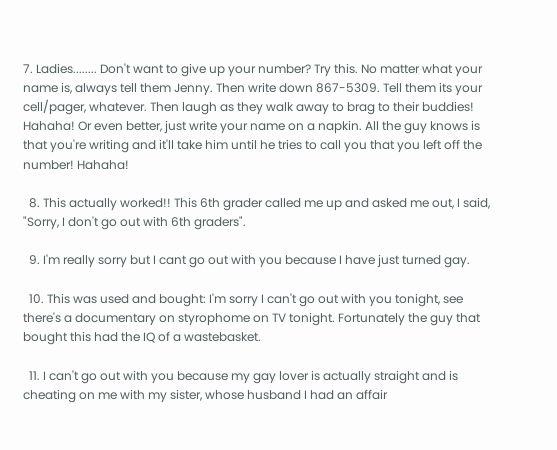7. Ladies........ Don't want to give up your number? Try this. No matter what your name is, always tell them Jenny. Then write down 867-5309. Tell them its your cell/pager, whatever. Then laugh as they walk away to brag to their buddies! Hahaha! Or even better, just write your name on a napkin. All the guy knows is that you're writing and it'll take him until he tries to call you that you left off the number! Hahaha!

  8. This actually worked!! This 6th grader called me up and asked me out, I said, "Sorry, I don't go out with 6th graders".

  9. I'm really sorry but I cant go out with you because I have just turned gay.

  10. This was used and bought: I'm sorry I can't go out with you tonight, see there's a documentary on styrophome on TV tonight. Fortunately the guy that bought this had the IQ of a wastebasket.

  11. I can't go out with you because my gay lover is actually straight and is cheating on me with my sister, whose husband I had an affair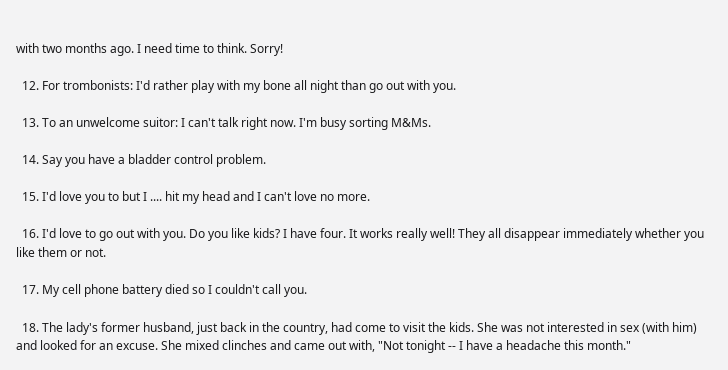with two months ago. I need time to think. Sorry!

  12. For trombonists: I'd rather play with my bone all night than go out with you.

  13. To an unwelcome suitor: I can't talk right now. I'm busy sorting M&Ms.

  14. Say you have a bladder control problem.

  15. I'd love you to but I .... hit my head and I can't love no more.

  16. I'd love to go out with you. Do you like kids? I have four. It works really well! They all disappear immediately whether you like them or not.

  17. My cell phone battery died so I couldn't call you.

  18. The lady's former husband, just back in the country, had come to visit the kids. She was not interested in sex (with him) and looked for an excuse. She mixed clinches and came out with, "Not tonight -- I have a headache this month."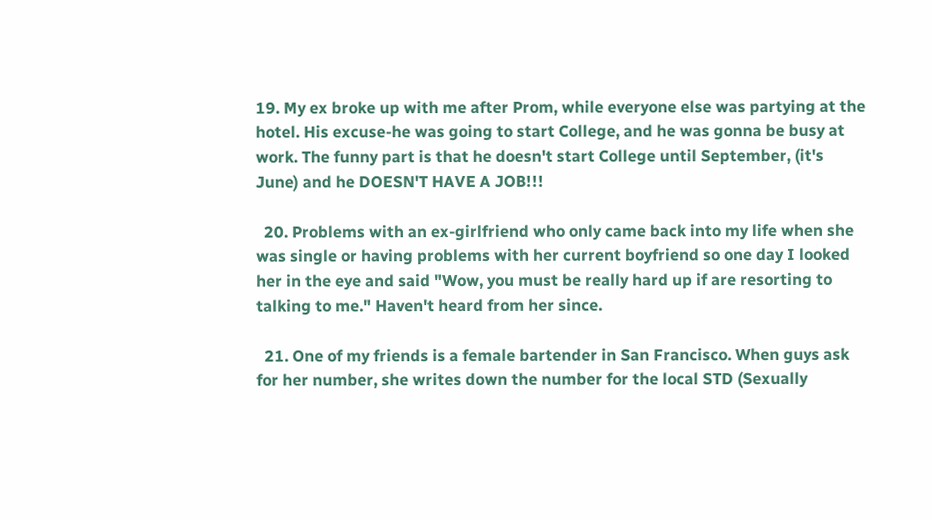19. My ex broke up with me after Prom, while everyone else was partying at the hotel. His excuse-he was going to start College, and he was gonna be busy at work. The funny part is that he doesn't start College until September, (it's June) and he DOESN'T HAVE A JOB!!!

  20. Problems with an ex-girlfriend who only came back into my life when she was single or having problems with her current boyfriend so one day I looked her in the eye and said "Wow, you must be really hard up if are resorting to talking to me." Haven't heard from her since.

  21. One of my friends is a female bartender in San Francisco. When guys ask for her number, she writes down the number for the local STD (Sexually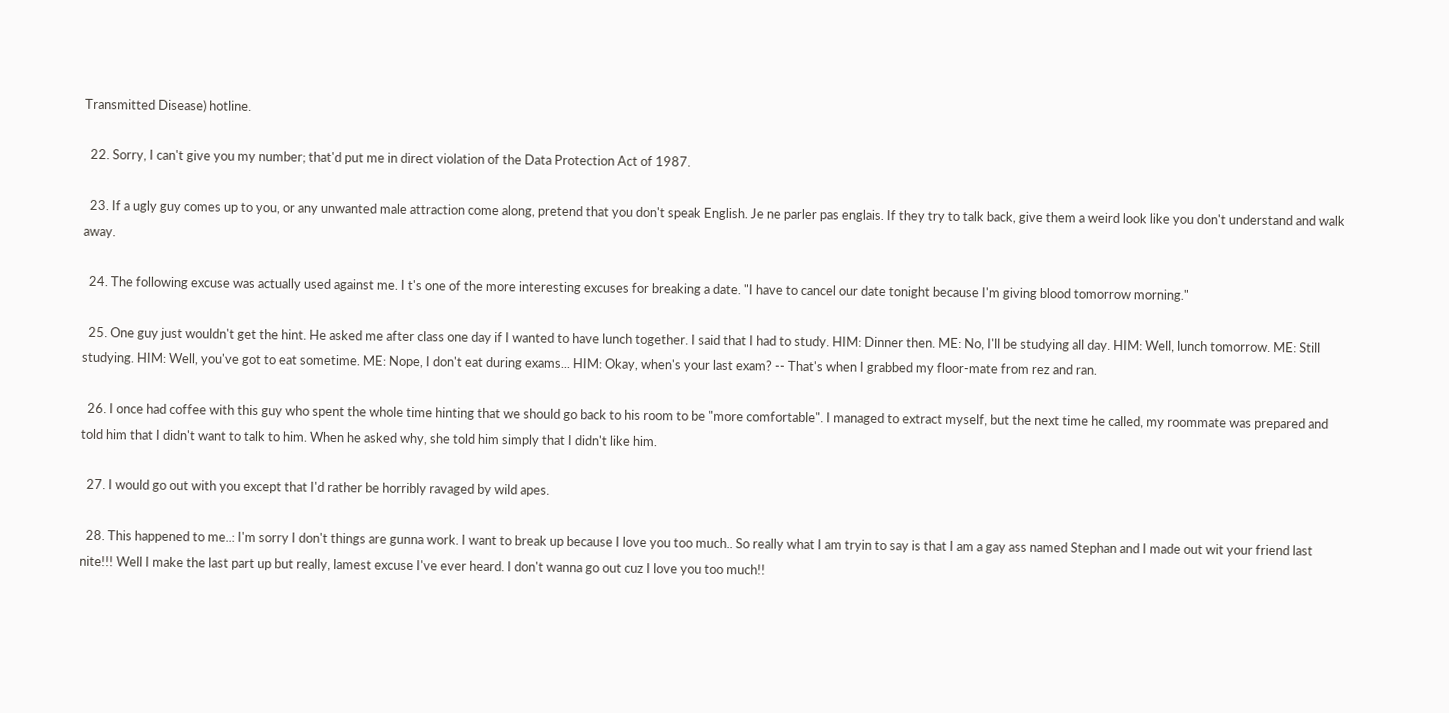Transmitted Disease) hotline.

  22. Sorry, I can't give you my number; that'd put me in direct violation of the Data Protection Act of 1987.

  23. If a ugly guy comes up to you, or any unwanted male attraction come along, pretend that you don't speak English. Je ne parler pas englais. If they try to talk back, give them a weird look like you don't understand and walk away.

  24. The following excuse was actually used against me. I t's one of the more interesting excuses for breaking a date. "I have to cancel our date tonight because I'm giving blood tomorrow morning."

  25. One guy just wouldn't get the hint. He asked me after class one day if I wanted to have lunch together. I said that I had to study. HIM: Dinner then. ME: No, I'll be studying all day. HIM: Well, lunch tomorrow. ME: Still studying. HIM: Well, you've got to eat sometime. ME: Nope, I don't eat during exams... HIM: Okay, when's your last exam? -- That's when I grabbed my floor-mate from rez and ran.

  26. I once had coffee with this guy who spent the whole time hinting that we should go back to his room to be "more comfortable". I managed to extract myself, but the next time he called, my roommate was prepared and told him that I didn't want to talk to him. When he asked why, she told him simply that I didn't like him.

  27. I would go out with you except that I'd rather be horribly ravaged by wild apes.

  28. This happened to me..: I'm sorry I don't things are gunna work. I want to break up because I love you too much.. So really what I am tryin to say is that I am a gay ass named Stephan and I made out wit your friend last nite!!! Well I make the last part up but really, lamest excuse I've ever heard. I don't wanna go out cuz I love you too much!!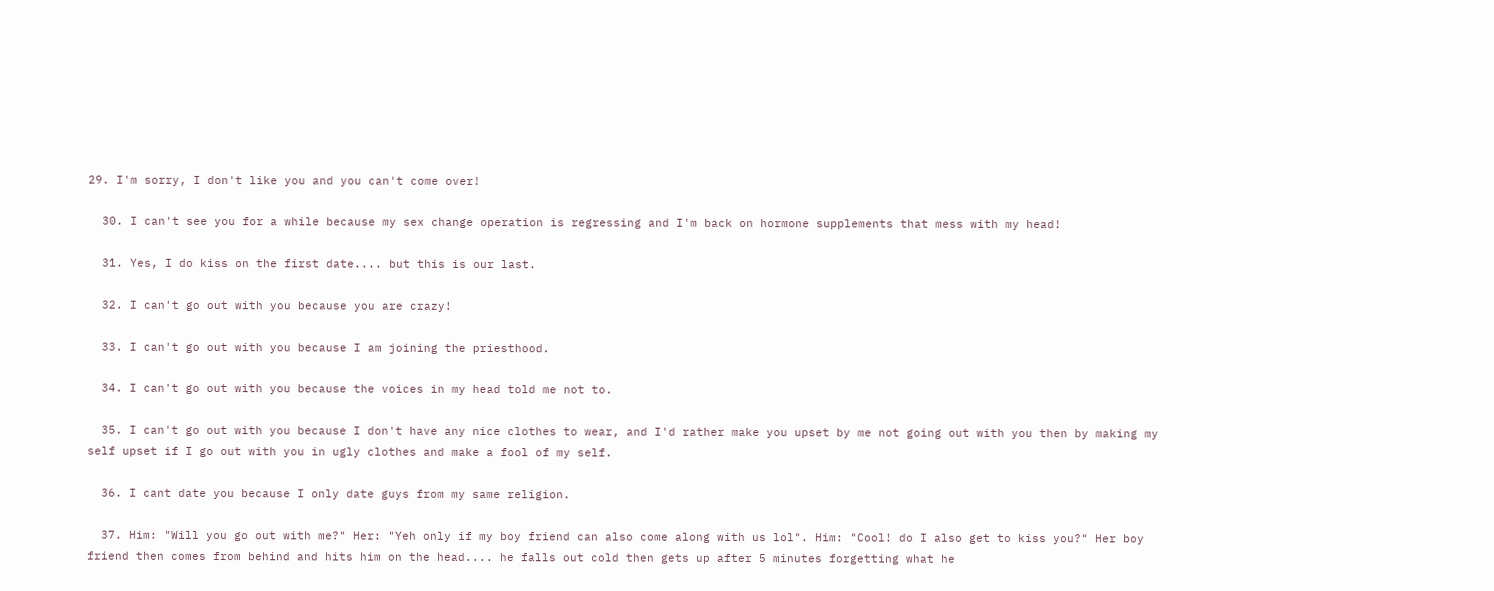29. I'm sorry, I don't like you and you can't come over!

  30. I can't see you for a while because my sex change operation is regressing and I'm back on hormone supplements that mess with my head!

  31. Yes, I do kiss on the first date.... but this is our last.

  32. I can't go out with you because you are crazy!

  33. I can't go out with you because I am joining the priesthood.

  34. I can't go out with you because the voices in my head told me not to.

  35. I can't go out with you because I don't have any nice clothes to wear, and I'd rather make you upset by me not going out with you then by making my self upset if I go out with you in ugly clothes and make a fool of my self.

  36. I cant date you because I only date guys from my same religion.

  37. Him: "Will you go out with me?" Her: "Yeh only if my boy friend can also come along with us lol". Him: "Cool! do I also get to kiss you?" Her boy friend then comes from behind and hits him on the head.... he falls out cold then gets up after 5 minutes forgetting what he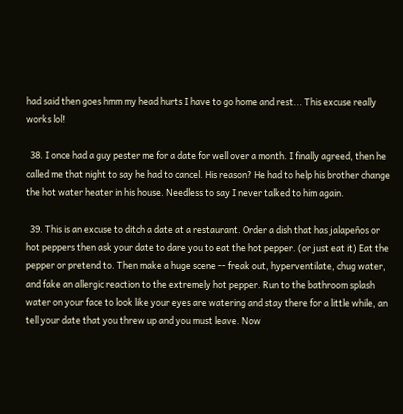had said then goes hmm my head hurts I have to go home and rest... This excuse really works lol!

  38. I once had a guy pester me for a date for well over a month. I finally agreed, then he called me that night to say he had to cancel. His reason? He had to help his brother change the hot water heater in his house. Needless to say I never talked to him again.

  39. This is an excuse to ditch a date at a restaurant. Order a dish that has jalapeños or hot peppers then ask your date to dare you to eat the hot pepper. (or just eat it) Eat the pepper or pretend to. Then make a huge scene -- freak out, hyperventilate, chug water, and fake an allergic reaction to the extremely hot pepper. Run to the bathroom splash water on your face to look like your eyes are watering and stay there for a little while, an tell your date that you threw up and you must leave. Now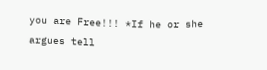you are Free!!! *If he or she argues tell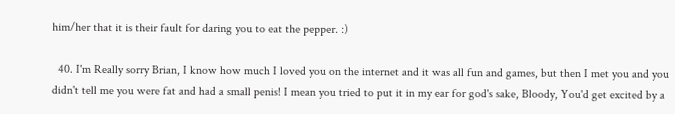him/her that it is their fault for daring you to eat the pepper. :)

  40. I'm Really sorry Brian, I know how much I loved you on the internet and it was all fun and games, but then I met you and you didn't tell me you were fat and had a small penis! I mean you tried to put it in my ear for god's sake, Bloody, You'd get excited by a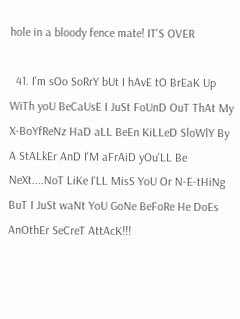hole in a bloody fence mate! IT'S OVER

  41. I'm sOo SoRrY bUt I hAvE tO BrEaK Up WiTh yoU BeCaUsE I JuSt FoUnD OuT ThAt My X-BoYfReNz HaD aLL BeEn KiLLeD SloWlY By A StALkEr AnD I'M aFrAiD yOu'LL Be NeXt....NoT LiKe I'LL MisS YoU Or N-E-tHiNg BuT I JuSt waNt YoU GoNe BeFoRe He DoEs AnOthEr SeCreT AttAcK!!!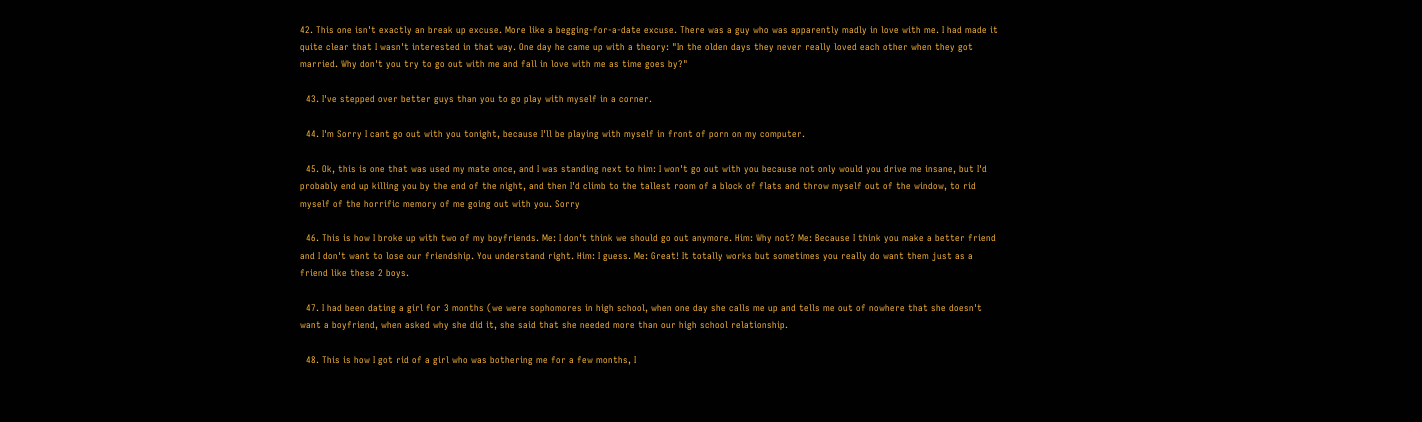42. This one isn't exactly an break up excuse. More like a begging-for-a-date excuse. There was a guy who was apparently madly in love with me. I had made it quite clear that I wasn't interested in that way. One day he came up with a theory: "In the olden days they never really loved each other when they got married. Why don't you try to go out with me and fall in love with me as time goes by?"

  43. I've stepped over better guys than you to go play with myself in a corner.

  44. I'm Sorry I cant go out with you tonight, because I'll be playing with myself in front of porn on my computer.

  45. Ok, this is one that was used my mate once, and I was standing next to him: I won't go out with you because not only would you drive me insane, but I'd probably end up killing you by the end of the night, and then I'd climb to the tallest room of a block of flats and throw myself out of the window, to rid myself of the horrific memory of me going out with you. Sorry

  46. This is how I broke up with two of my boyfriends. Me: I don't think we should go out anymore. Him: Why not? Me: Because I think you make a better friend and I don't want to lose our friendship. You understand right. Him: I guess. Me: Great! It totally works but sometimes you really do want them just as a friend like these 2 boys.

  47. I had been dating a girl for 3 months (we were sophomores in high school, when one day she calls me up and tells me out of nowhere that she doesn't want a boyfriend, when asked why she did it, she said that she needed more than our high school relationship.

  48. This is how I got rid of a girl who was bothering me for a few months, I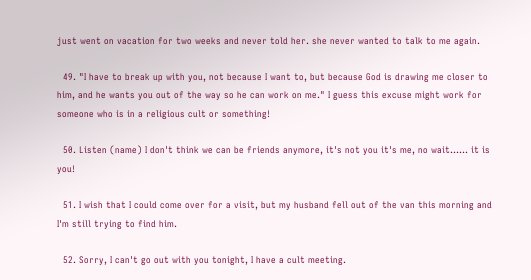just went on vacation for two weeks and never told her. she never wanted to talk to me again.

  49. "I have to break up with you, not because I want to, but because God is drawing me closer to him, and he wants you out of the way so he can work on me." I guess this excuse might work for someone who is in a religious cult or something!

  50. Listen (name) I don't think we can be friends anymore, it's not you it's me, no wait...... it is you!

  51. I wish that I could come over for a visit, but my husband fell out of the van this morning and I'm still trying to find him.

  52. Sorry, I can't go out with you tonight, I have a cult meeting.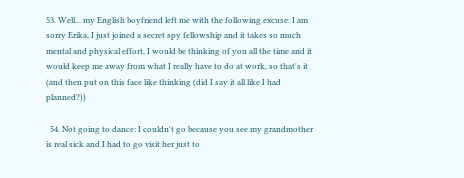53. Well... my English boyfriend left me with the following excuse: I am sorry Erika, I just joined a secret spy fellowship and it takes so much mental and physical effort, I would be thinking of you all the time and it would keep me away from what I really have to do at work, so that's it (and then put on this face like thinking (did I say it all like I had planned?))

  54. Not going to dance: I couldn't go because you see my grandmother is real sick and I had to go visit her just to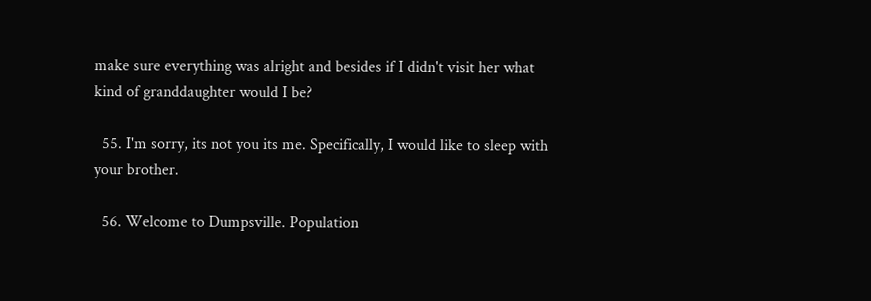make sure everything was alright and besides if I didn't visit her what kind of granddaughter would I be?

  55. I'm sorry, its not you its me. Specifically, I would like to sleep with your brother.

  56. Welcome to Dumpsville. Population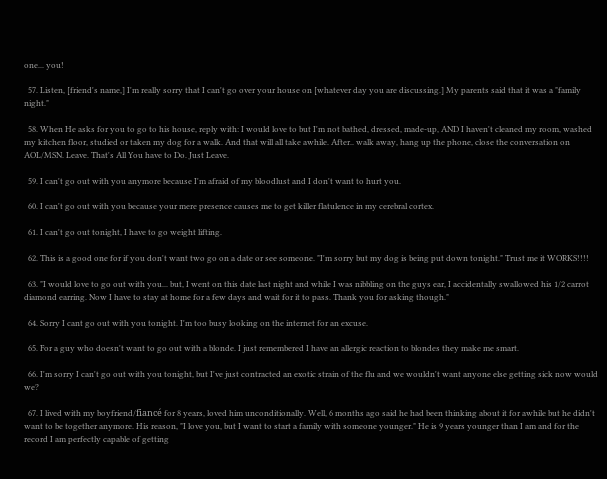one... you!

  57. Listen, [friend's name,] I'm really sorry that I can't go over your house on [whatever day you are discussing.] My parents said that it was a "family night."

  58. When He asks for you to go to his house, reply with: I would love to but I'm not bathed, dressed, made-up, AND I haven't cleaned my room, washed my kitchen floor, studied or taken my dog for a walk. And that will all take awhile. After.. walk away, hang up the phone, close the conversation on AOL/MSN. Leave. That's All You have to Do. Just Leave.

  59. I can't go out with you anymore because I'm afraid of my bloodlust and I don't want to hurt you.

  60. I can't go out with you because your mere presence causes me to get killer flatulence in my cerebral cortex.

  61. I can't go out tonight, I have to go weight lifting.

  62. This is a good one for if you don't want two go on a date or see someone. "I'm sorry but my dog is being put down tonight." Trust me it WORKS!!!!

  63. "I would love to go out with you... but, I went on this date last night and while I was nibbling on the guys ear, I accidentally swallowed his 1/2 carrot diamond earring. Now I have to stay at home for a few days and wait for it to pass. Thank you for asking though."

  64. Sorry I cant go out with you tonight. I'm too busy looking on the internet for an excuse.

  65. For a guy who doesn't want to go out with a blonde. I just remembered I have an allergic reaction to blondes they make me smart.

  66. I'm sorry I can't go out with you tonight, but I've just contracted an exotic strain of the flu and we wouldn't want anyone else getting sick now would we?

  67. I lived with my boyfriend/fiancé for 8 years, loved him unconditionally. Well, 6 months ago said he had been thinking about it for awhile but he didn't want to be together anymore. His reason, "I love you, but I want to start a family with someone younger." He is 9 years younger than I am and for the record I am perfectly capable of getting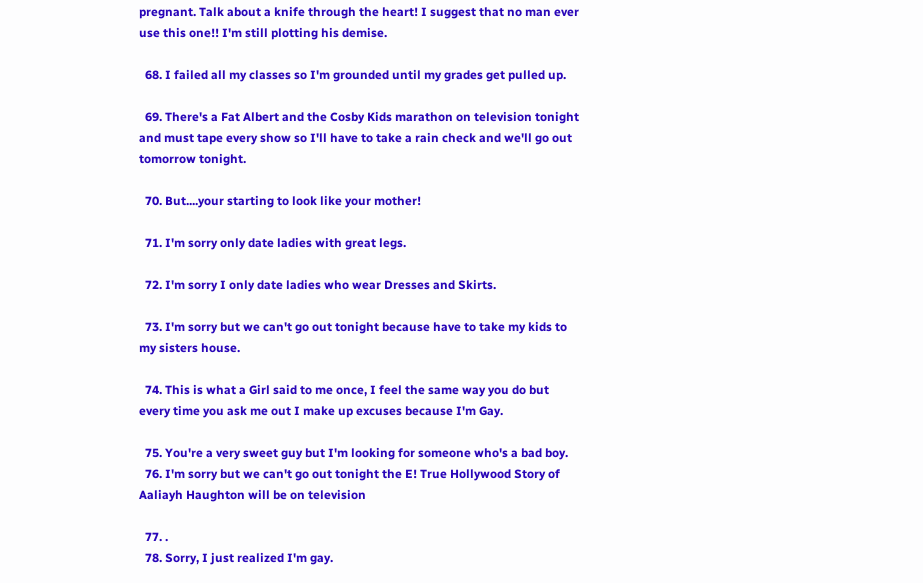pregnant. Talk about a knife through the heart! I suggest that no man ever use this one!! I'm still plotting his demise.

  68. I failed all my classes so I'm grounded until my grades get pulled up.

  69. There's a Fat Albert and the Cosby Kids marathon on television tonight and must tape every show so I'll have to take a rain check and we'll go out tomorrow tonight.

  70. But....your starting to look like your mother!

  71. I'm sorry only date ladies with great legs.

  72. I'm sorry I only date ladies who wear Dresses and Skirts.

  73. I'm sorry but we can't go out tonight because have to take my kids to my sisters house.

  74. This is what a Girl said to me once, I feel the same way you do but every time you ask me out I make up excuses because I'm Gay.

  75. You're a very sweet guy but I'm looking for someone who's a bad boy.
  76. I'm sorry but we can't go out tonight the E! True Hollywood Story of Aaliayh Haughton will be on television

  77. .
  78. Sorry, I just realized I'm gay.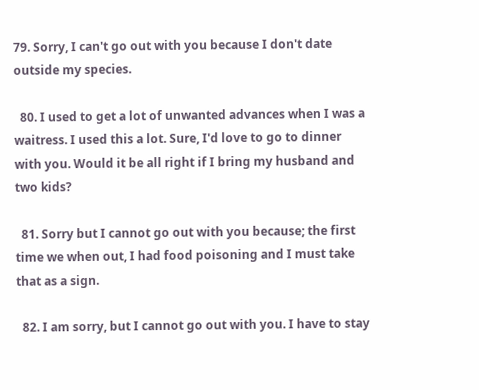79. Sorry, I can't go out with you because I don't date outside my species.

  80. I used to get a lot of unwanted advances when I was a waitress. I used this a lot. Sure, I'd love to go to dinner with you. Would it be all right if I bring my husband and two kids?

  81. Sorry but I cannot go out with you because; the first time we when out, I had food poisoning and I must take that as a sign.

  82. I am sorry, but I cannot go out with you. I have to stay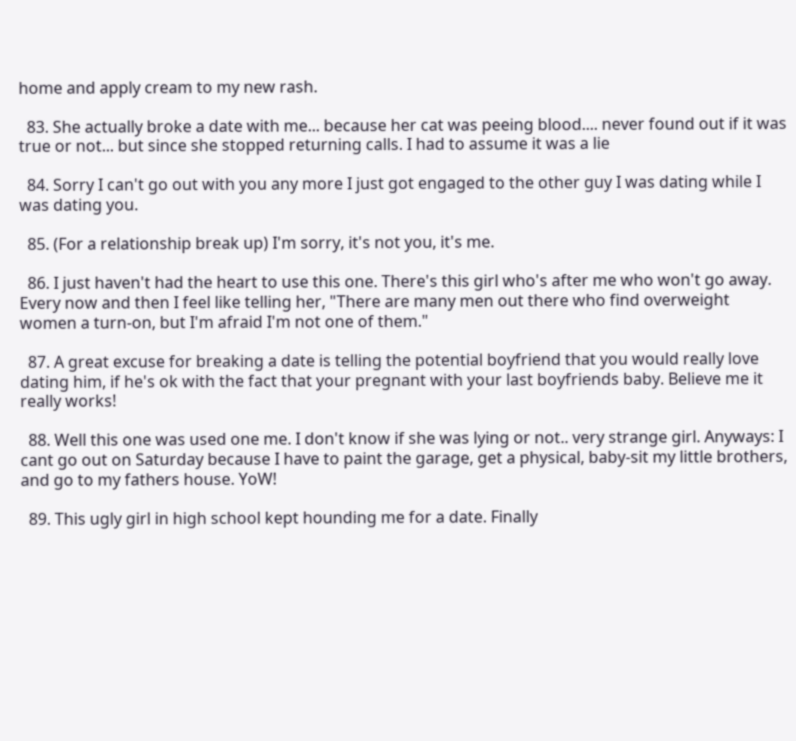home and apply cream to my new rash.

  83. She actually broke a date with me... because her cat was peeing blood.... never found out if it was true or not... but since she stopped returning calls. I had to assume it was a lie

  84. Sorry I can't go out with you any more I just got engaged to the other guy I was dating while I was dating you.

  85. (For a relationship break up) I'm sorry, it's not you, it's me.

  86. I just haven't had the heart to use this one. There's this girl who's after me who won't go away. Every now and then I feel like telling her, "There are many men out there who find overweight women a turn-on, but I'm afraid I'm not one of them."

  87. A great excuse for breaking a date is telling the potential boyfriend that you would really love dating him, if he's ok with the fact that your pregnant with your last boyfriends baby. Believe me it really works!

  88. Well this one was used one me. I don't know if she was lying or not.. very strange girl. Anyways: I cant go out on Saturday because I have to paint the garage, get a physical, baby-sit my little brothers, and go to my fathers house. YoW!

  89. This ugly girl in high school kept hounding me for a date. Finally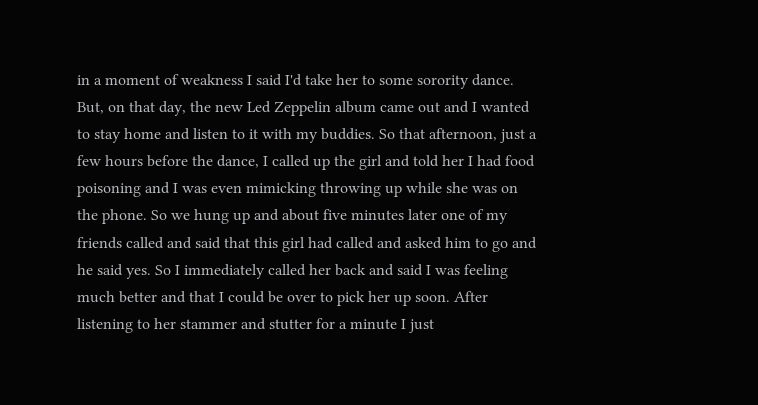in a moment of weakness I said I'd take her to some sorority dance. But, on that day, the new Led Zeppelin album came out and I wanted to stay home and listen to it with my buddies. So that afternoon, just a few hours before the dance, I called up the girl and told her I had food poisoning and I was even mimicking throwing up while she was on the phone. So we hung up and about five minutes later one of my friends called and said that this girl had called and asked him to go and he said yes. So I immediately called her back and said I was feeling much better and that I could be over to pick her up soon. After listening to her stammer and stutter for a minute I just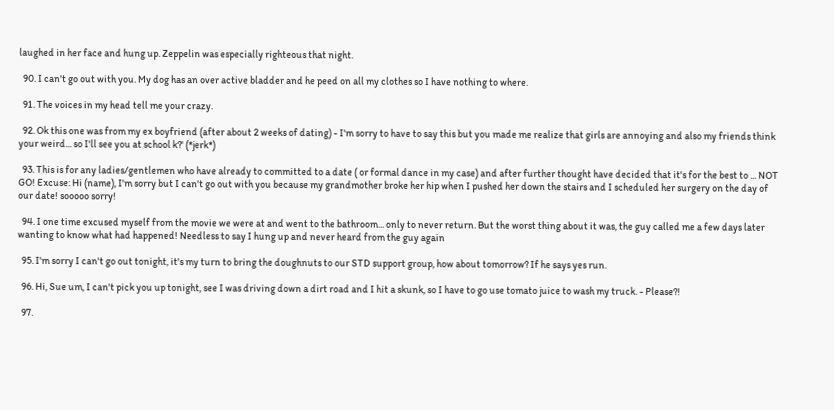laughed in her face and hung up. Zeppelin was especially righteous that night.

  90. I can't go out with you. My dog has an over active bladder and he peed on all my clothes so I have nothing to where.

  91. The voices in my head tell me your crazy.

  92. Ok this one was from my ex boyfriend (after about 2 weeks of dating) - I'm sorry to have to say this but you made me realize that girls are annoying and also my friends think your weird... so I'll see you at school k?' (*jerk*)

  93. This is for any ladies/gentlemen who have already to committed to a date ( or formal dance in my case) and after further thought have decided that it's for the best to ... NOT GO! Excuse: Hi (name), I'm sorry but I can't go out with you because my grandmother broke her hip when I pushed her down the stairs and I scheduled her surgery on the day of our date! sooooo sorry!

  94. I one time excused myself from the movie we were at and went to the bathroom... only to never return. But the worst thing about it was, the guy called me a few days later wanting to know what had happened! Needless to say I hung up and never heard from the guy again

  95. I'm sorry I can't go out tonight, it's my turn to bring the doughnuts to our STD support group, how about tomorrow? If he says yes run.

  96. Hi, Sue um, I can't pick you up tonight, see I was driving down a dirt road and I hit a skunk, so I have to go use tomato juice to wash my truck. - Please?!

  97.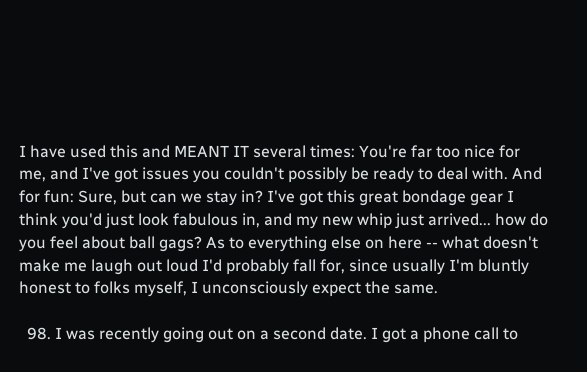I have used this and MEANT IT several times: You're far too nice for me, and I've got issues you couldn't possibly be ready to deal with. And for fun: Sure, but can we stay in? I've got this great bondage gear I think you'd just look fabulous in, and my new whip just arrived... how do you feel about ball gags? As to everything else on here -- what doesn't make me laugh out loud I'd probably fall for, since usually I'm bluntly honest to folks myself, I unconsciously expect the same.

  98. I was recently going out on a second date. I got a phone call to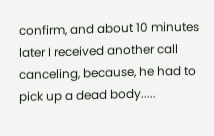confirm, and about 10 minutes later I received another call canceling, because, he had to pick up a dead body.....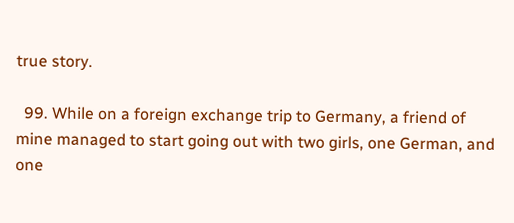true story.

  99. While on a foreign exchange trip to Germany, a friend of mine managed to start going out with two girls, one German, and one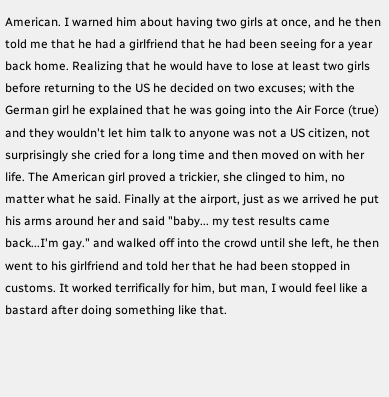American. I warned him about having two girls at once, and he then told me that he had a girlfriend that he had been seeing for a year back home. Realizing that he would have to lose at least two girls before returning to the US he decided on two excuses; with the German girl he explained that he was going into the Air Force (true) and they wouldn't let him talk to anyone was not a US citizen, not surprisingly she cried for a long time and then moved on with her life. The American girl proved a trickier, she clinged to him, no matter what he said. Finally at the airport, just as we arrived he put his arms around her and said "baby... my test results came back...I'm gay." and walked off into the crowd until she left, he then went to his girlfriend and told her that he had been stopped in customs. It worked terrifically for him, but man, I would feel like a bastard after doing something like that.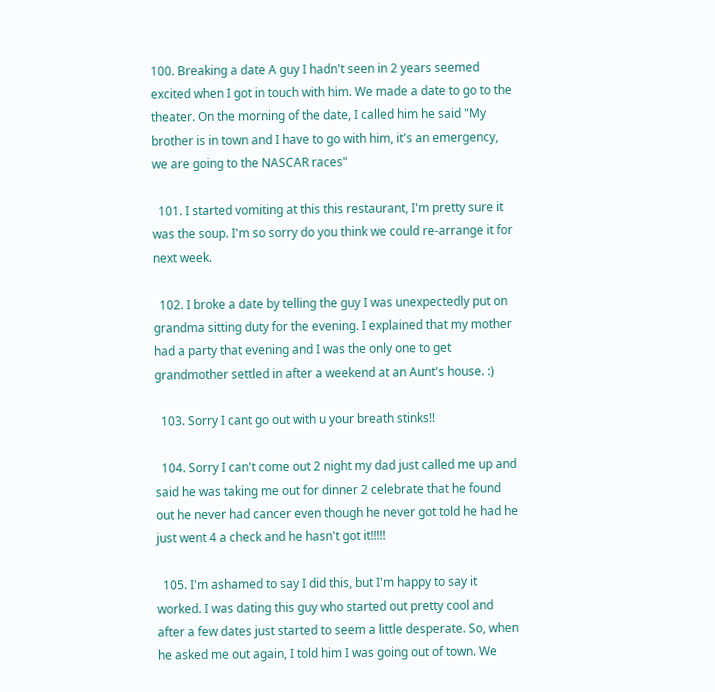100. Breaking a date A guy I hadn't seen in 2 years seemed excited when I got in touch with him. We made a date to go to the theater. On the morning of the date, I called him he said "My brother is in town and I have to go with him, it's an emergency, we are going to the NASCAR races"

  101. I started vomiting at this this restaurant, I'm pretty sure it was the soup. I'm so sorry do you think we could re-arrange it for next week.

  102. I broke a date by telling the guy I was unexpectedly put on grandma sitting duty for the evening. I explained that my mother had a party that evening and I was the only one to get grandmother settled in after a weekend at an Aunt's house. :)

  103. Sorry I cant go out with u your breath stinks!!

  104. Sorry I can't come out 2 night my dad just called me up and said he was taking me out for dinner 2 celebrate that he found out he never had cancer even though he never got told he had he just went 4 a check and he hasn't got it!!!!!

  105. I'm ashamed to say I did this, but I'm happy to say it worked. I was dating this guy who started out pretty cool and after a few dates just started to seem a little desperate. So, when he asked me out again, I told him I was going out of town. We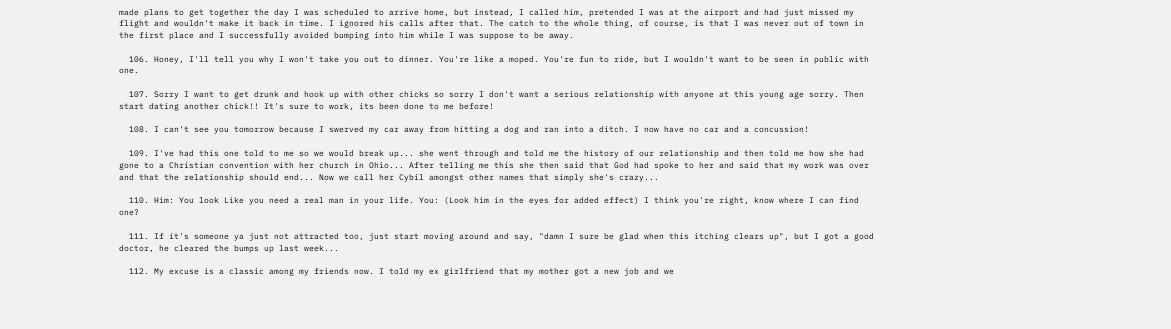made plans to get together the day I was scheduled to arrive home, but instead, I called him, pretended I was at the airport and had just missed my flight and wouldn't make it back in time. I ignored his calls after that. The catch to the whole thing, of course, is that I was never out of town in the first place and I successfully avoided bumping into him while I was suppose to be away.

  106. Honey, I'll tell you why I won't take you out to dinner. You're like a moped. You're fun to ride, but I wouldn't want to be seen in public with one.

  107. Sorry I want to get drunk and hook up with other chicks so sorry I don't want a serious relationship with anyone at this young age sorry. Then start dating another chick!! It's sure to work, its been done to me before!

  108. I can't see you tomorrow because I swerved my car away from hitting a dog and ran into a ditch. I now have no car and a concussion!

  109. I've had this one told to me so we would break up... she went through and told me the history of our relationship and then told me how she had gone to a Christian convention with her church in Ohio... After telling me this she then said that God had spoke to her and said that my work was over and that the relationship should end... Now we call her Cybil amongst other names that simply she's crazy...

  110. Him: You look Like you need a real man in your life. You: (Look him in the eyes for added effect) I think you're right, know where I can find one?

  111. If it's someone ya just not attracted too, just start moving around and say, "damn I sure be glad when this itching clears up", but I got a good doctor, he cleared the bumps up last week...

  112. My excuse is a classic among my friends now. I told my ex girlfriend that my mother got a new job and we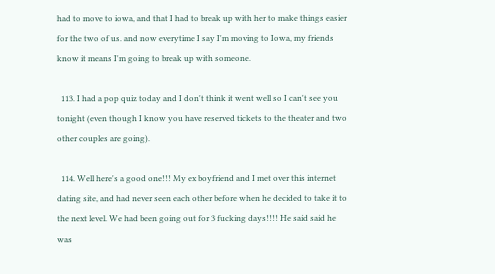had to move to iowa, and that I had to break up with her to make things easier for the two of us. and now everytime I say I'm moving to Iowa, my friends know it means I'm going to break up with someone.

  113. I had a pop quiz today and I don't think it went well so I can't see you tonight (even though I know you have reserved tickets to the theater and two other couples are going).

  114. Well here's a good one!!! My ex boyfriend and I met over this internet dating site, and had never seen each other before when he decided to take it to the next level. We had been going out for 3 fucking days!!!! He said said he was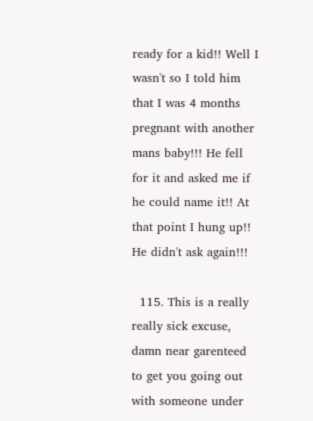ready for a kid!! Well I wasn't so I told him that I was 4 months pregnant with another mans baby!!! He fell for it and asked me if he could name it!! At that point I hung up!! He didn't ask again!!!

  115. This is a really really sick excuse, damn near garenteed to get you going out with someone under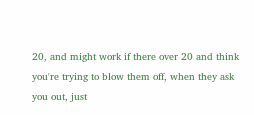20, and might work if there over 20 and think you're trying to blow them off, when they ask you out, just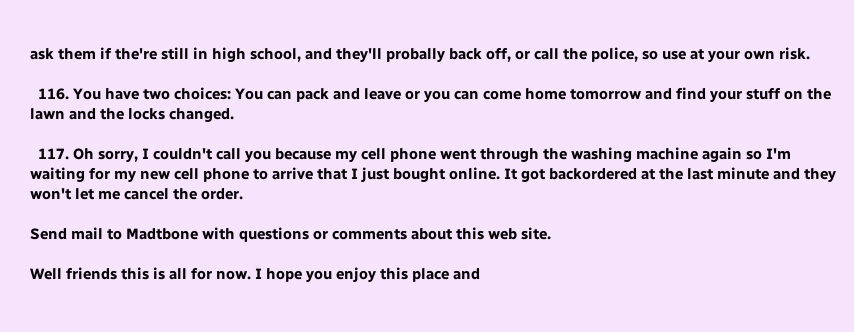ask them if the're still in high school, and they'll probally back off, or call the police, so use at your own risk.

  116. You have two choices: You can pack and leave or you can come home tomorrow and find your stuff on the lawn and the locks changed.

  117. Oh sorry, I couldn't call you because my cell phone went through the washing machine again so I'm waiting for my new cell phone to arrive that I just bought online. It got backordered at the last minute and they won't let me cancel the order.

Send mail to Madtbone with questions or comments about this web site.

Well friends this is all for now. I hope you enjoy this place and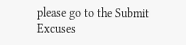please go to the Submit Excuses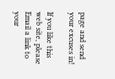page and send your excuses in!

If you like this web site, please Email a link to your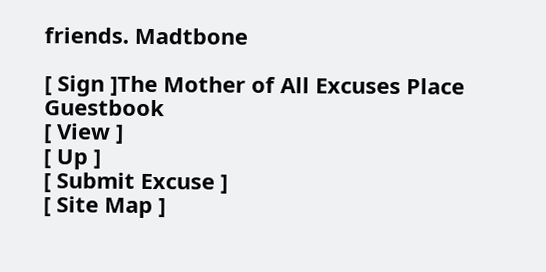friends. Madtbone

[ Sign ]The Mother of All Excuses Place Guestbook
[ View ]
[ Up ]
[ Submit Excuse ]
[ Site Map ]